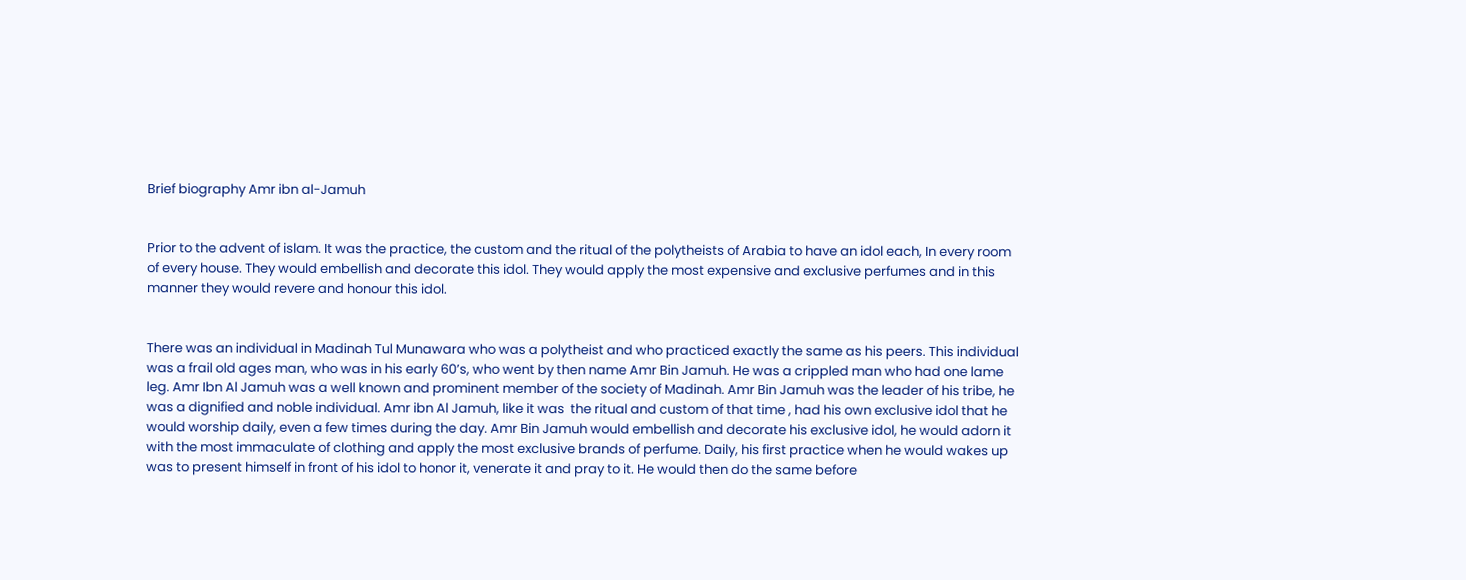Brief biography Amr ibn al-Jamuh


Prior to the advent of islam. It was the practice, the custom and the ritual of the polytheists of Arabia to have an idol each, In every room of every house. They would embellish and decorate this idol. They would apply the most expensive and exclusive perfumes and in this manner they would revere and honour this idol.


There was an individual in Madinah Tul Munawara who was a polytheist and who practiced exactly the same as his peers. This individual was a frail old ages man, who was in his early 60’s, who went by then name Amr Bin Jamuh. He was a crippled man who had one lame leg. Amr Ibn Al Jamuh was a well known and prominent member of the society of Madinah. Amr Bin Jamuh was the leader of his tribe, he was a dignified and noble individual. Amr ibn Al Jamuh, like it was  the ritual and custom of that time , had his own exclusive idol that he would worship daily, even a few times during the day. Amr Bin Jamuh would embellish and decorate his exclusive idol, he would adorn it with the most immaculate of clothing and apply the most exclusive brands of perfume. Daily, his first practice when he would wakes up was to present himself in front of his idol to honor it, venerate it and pray to it. He would then do the same before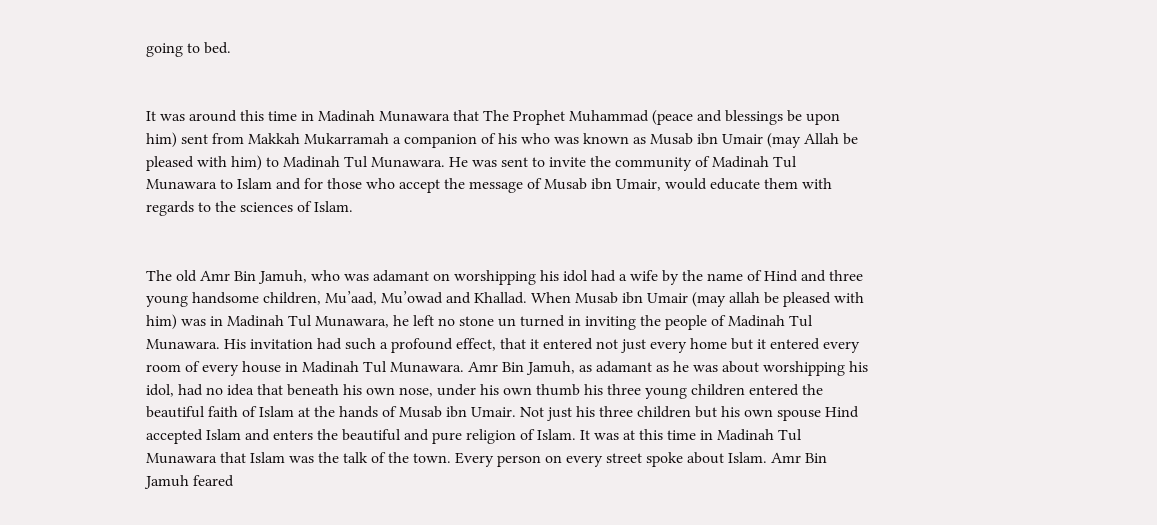going to bed.


It was around this time in Madinah Munawara that The Prophet Muhammad (peace and blessings be upon him) sent from Makkah Mukarramah a companion of his who was known as Musab ibn Umair (may Allah be pleased with him) to Madinah Tul Munawara. He was sent to invite the community of Madinah Tul Munawara to Islam and for those who accept the message of Musab ibn Umair, would educate them with regards to the sciences of Islam.


The old Amr Bin Jamuh, who was adamant on worshipping his idol had a wife by the name of Hind and three young handsome children, Mu’aad, Mu’owad and Khallad. When Musab ibn Umair (may allah be pleased with him) was in Madinah Tul Munawara, he left no stone un turned in inviting the people of Madinah Tul Munawara. His invitation had such a profound effect, that it entered not just every home but it entered every room of every house in Madinah Tul Munawara. Amr Bin Jamuh, as adamant as he was about worshipping his idol, had no idea that beneath his own nose, under his own thumb his three young children entered the beautiful faith of Islam at the hands of Musab ibn Umair. Not just his three children but his own spouse Hind accepted Islam and enters the beautiful and pure religion of Islam. It was at this time in Madinah Tul Munawara that Islam was the talk of the town. Every person on every street spoke about Islam. Amr Bin Jamuh feared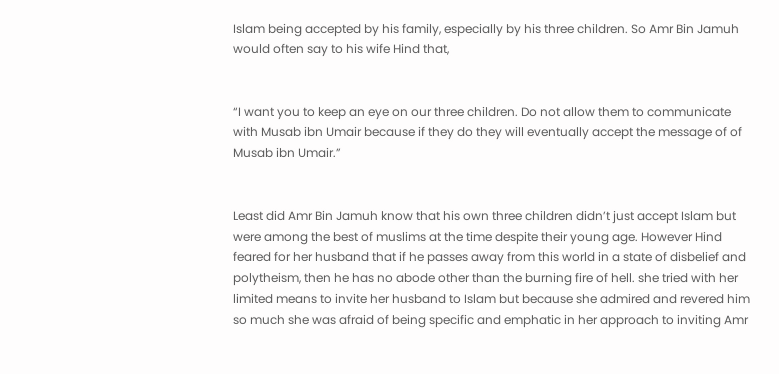Islam being accepted by his family, especially by his three children. So Amr Bin Jamuh would often say to his wife Hind that,


“I want you to keep an eye on our three children. Do not allow them to communicate with Musab ibn Umair because if they do they will eventually accept the message of of Musab ibn Umair.”


Least did Amr Bin Jamuh know that his own three children didn’t just accept Islam but were among the best of muslims at the time despite their young age. However Hind feared for her husband that if he passes away from this world in a state of disbelief and polytheism, then he has no abode other than the burning fire of hell. she tried with her limited means to invite her husband to Islam but because she admired and revered him so much she was afraid of being specific and emphatic in her approach to inviting Amr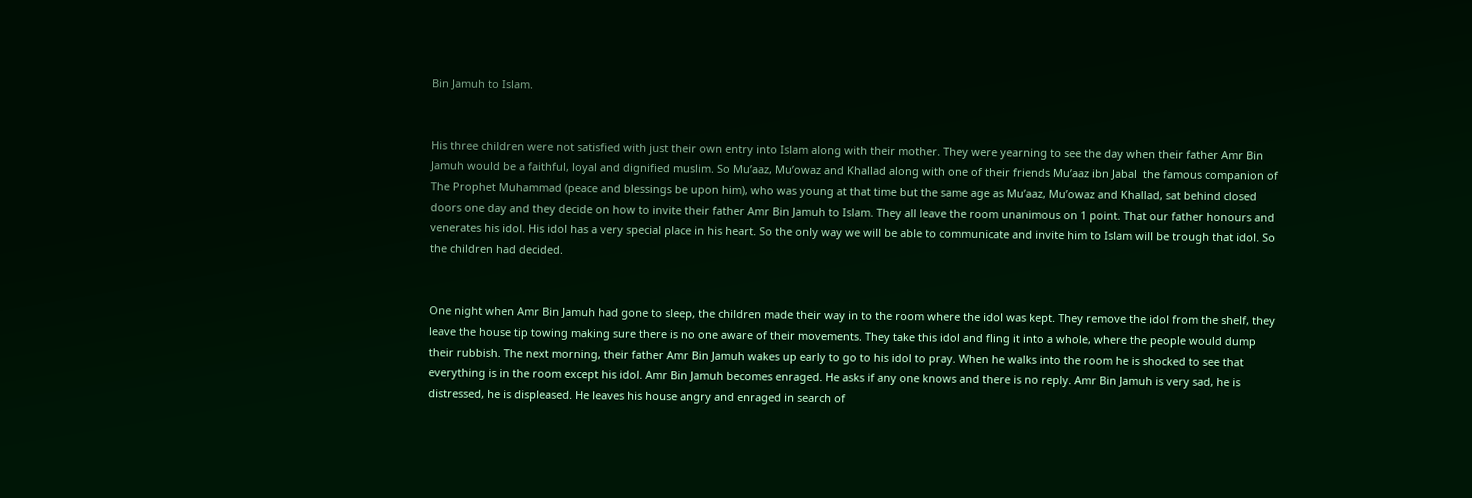Bin Jamuh to Islam.


His three children were not satisfied with just their own entry into Islam along with their mother. They were yearning to see the day when their father Amr Bin Jamuh would be a faithful, loyal and dignified muslim. So Mu’aaz, Mu’owaz and Khallad along with one of their friends Mu’aaz ibn Jabal  the famous companion of The Prophet Muhammad (peace and blessings be upon him), who was young at that time but the same age as Mu’aaz, Mu’owaz and Khallad, sat behind closed doors one day and they decide on how to invite their father Amr Bin Jamuh to Islam. They all leave the room unanimous on 1 point. That our father honours and venerates his idol. His idol has a very special place in his heart. So the only way we will be able to communicate and invite him to Islam will be trough that idol. So the children had decided.


One night when Amr Bin Jamuh had gone to sleep, the children made their way in to the room where the idol was kept. They remove the idol from the shelf, they leave the house tip towing making sure there is no one aware of their movements. They take this idol and fling it into a whole, where the people would dump their rubbish. The next morning, their father Amr Bin Jamuh wakes up early to go to his idol to pray. When he walks into the room he is shocked to see that everything is in the room except his idol. Amr Bin Jamuh becomes enraged. He asks if any one knows and there is no reply. Amr Bin Jamuh is very sad, he is distressed, he is displeased. He leaves his house angry and enraged in search of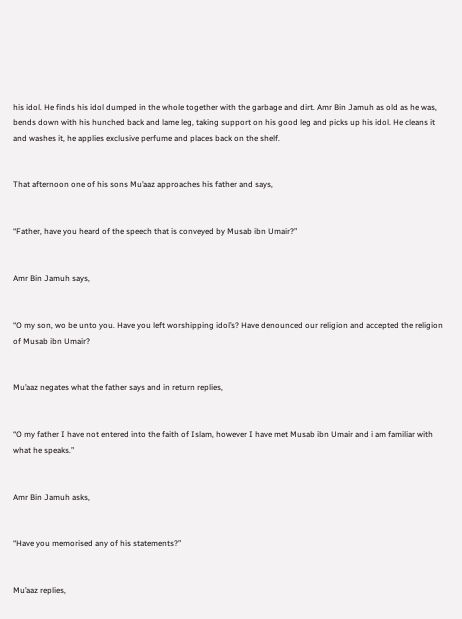his idol. He finds his idol dumped in the whole together with the garbage and dirt. Amr Bin Jamuh as old as he was, bends down with his hunched back and lame leg, taking support on his good leg and picks up his idol. He cleans it and washes it, he applies exclusive perfume and places back on the shelf.


That afternoon one of his sons Mu’aaz approaches his father and says,


“Father, have you heard of the speech that is conveyed by Musab ibn Umair?”


Amr Bin Jamuh says,


“O my son, wo be unto you. Have you left worshipping idol’s? Have denounced our religion and accepted the religion of Musab ibn Umair?


Mu’aaz negates what the father says and in return replies,


“O my father I have not entered into the faith of Islam, however I have met Musab ibn Umair and i am familiar with what he speaks.”


Amr Bin Jamuh asks,


“Have you memorised any of his statements?”


Mu’aaz replies,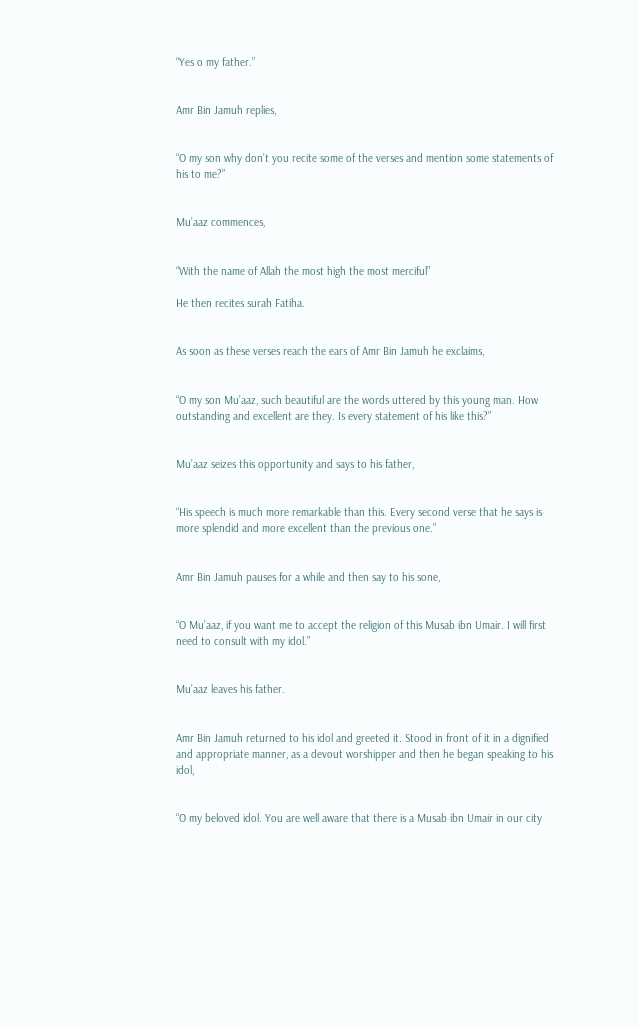“Yes o my father.”


Amr Bin Jamuh replies,


“O my son why don’t you recite some of the verses and mention some statements of his to me?”


Mu’aaz commences,


“With the name of Allah the most high the most merciful”

He then recites surah Fatiha.


As soon as these verses reach the ears of Amr Bin Jamuh he exclaims,


“O my son Mu’aaz, such beautiful are the words uttered by this young man. How outstanding and excellent are they. Is every statement of his like this?”


Mu’aaz seizes this opportunity and says to his father,


“His speech is much more remarkable than this. Every second verse that he says is more splendid and more excellent than the previous one.”


Amr Bin Jamuh pauses for a while and then say to his sone,


“O Mu’aaz, if you want me to accept the religion of this Musab ibn Umair. I will first need to consult with my idol.”


Mu’aaz leaves his father.


Amr Bin Jamuh returned to his idol and greeted it. Stood in front of it in a dignified and appropriate manner, as a devout worshipper and then he began speaking to his idol,


“O my beloved idol. You are well aware that there is a Musab ibn Umair in our city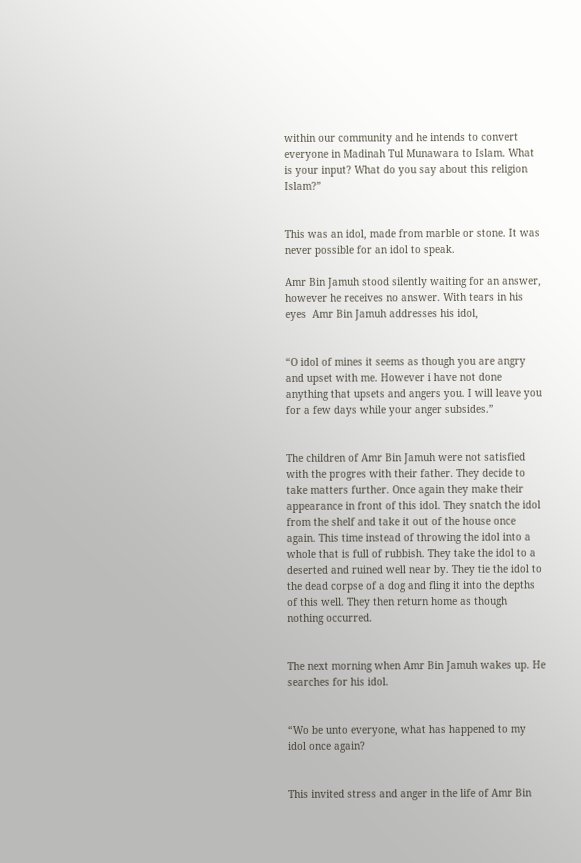within our community and he intends to convert everyone in Madinah Tul Munawara to Islam. What is your input? What do you say about this religion Islam?”


This was an idol, made from marble or stone. It was never possible for an idol to speak.

Amr Bin Jamuh stood silently waiting for an answer, however he receives no answer. With tears in his eyes  Amr Bin Jamuh addresses his idol,


“O idol of mines it seems as though you are angry and upset with me. However i have not done anything that upsets and angers you. I will leave you for a few days while your anger subsides.”


The children of Amr Bin Jamuh were not satisfied with the progres with their father. They decide to take matters further. Once again they make their appearance in front of this idol. They snatch the idol from the shelf and take it out of the house once again. This time instead of throwing the idol into a whole that is full of rubbish. They take the idol to a deserted and ruined well near by. They tie the idol to the dead corpse of a dog and fling it into the depths of this well. They then return home as though nothing occurred.


The next morning when Amr Bin Jamuh wakes up. He searches for his idol.


“Wo be unto everyone, what has happened to my idol once again?


This invited stress and anger in the life of Amr Bin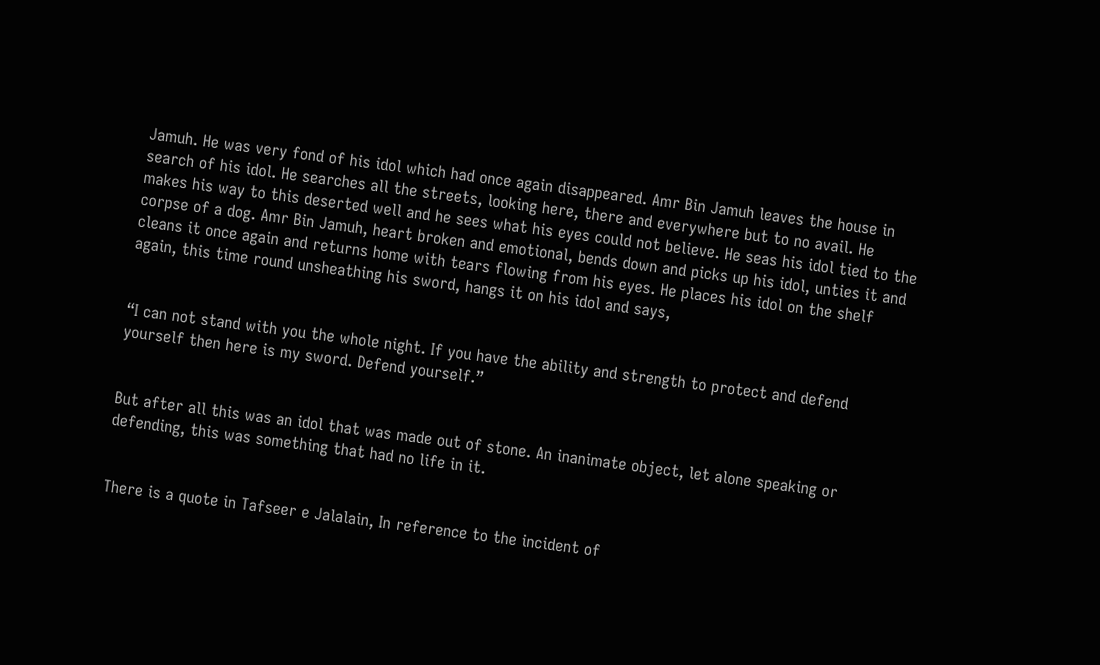Jamuh. He was very fond of his idol which had once again disappeared. Amr Bin Jamuh leaves the house in search of his idol. He searches all the streets, looking here, there and everywhere but to no avail. He makes his way to this deserted well and he sees what his eyes could not believe. He seas his idol tied to the corpse of a dog. Amr Bin Jamuh, heart broken and emotional, bends down and picks up his idol, unties it and cleans it once again and returns home with tears flowing from his eyes. He places his idol on the shelf again, this time round unsheathing his sword, hangs it on his idol and says,


“I can not stand with you the whole night. If you have the ability and strength to protect and defend yourself then here is my sword. Defend yourself.”


But after all this was an idol that was made out of stone. An inanimate object, let alone speaking or defending, this was something that had no life in it.


There is a quote in Tafseer e Jalalain, In reference to the incident of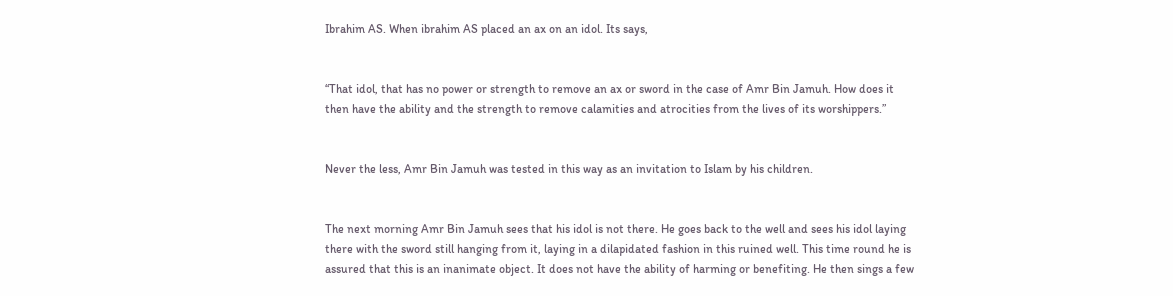Ibrahim AS. When ibrahim AS placed an ax on an idol. Its says,


“That idol, that has no power or strength to remove an ax or sword in the case of Amr Bin Jamuh. How does it then have the ability and the strength to remove calamities and atrocities from the lives of its worshippers.”


Never the less, Amr Bin Jamuh was tested in this way as an invitation to Islam by his children.


The next morning Amr Bin Jamuh sees that his idol is not there. He goes back to the well and sees his idol laying there with the sword still hanging from it, laying in a dilapidated fashion in this ruined well. This time round he is assured that this is an inanimate object. It does not have the ability of harming or benefiting. He then sings a few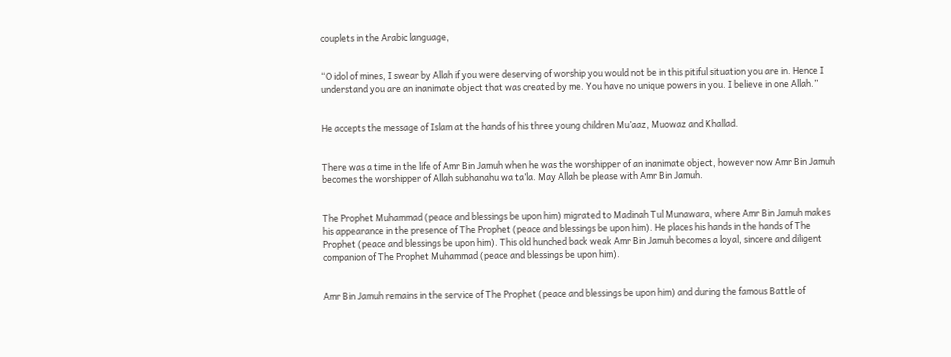couplets in the Arabic language,


“O idol of mines, I swear by Allah if you were deserving of worship you would not be in this pitiful situation you are in. Hence I understand you are an inanimate object that was created by me. You have no unique powers in you. I believe in one Allah.”


He accepts the message of Islam at the hands of his three young children Mu’aaz, Muowaz and Khallad.


There was a time in the life of Amr Bin Jamuh when he was the worshipper of an inanimate object, however now Amr Bin Jamuh becomes the worshipper of Allah subhanahu wa ta’la. May Allah be please with Amr Bin Jamuh.


The Prophet Muhammad (peace and blessings be upon him) migrated to Madinah Tul Munawara, where Amr Bin Jamuh makes his appearance in the presence of The Prophet (peace and blessings be upon him). He places his hands in the hands of The Prophet (peace and blessings be upon him). This old hunched back weak Amr Bin Jamuh becomes a loyal, sincere and diligent companion of The Prophet Muhammad (peace and blessings be upon him).


Amr Bin Jamuh remains in the service of The Prophet (peace and blessings be upon him) and during the famous Battle of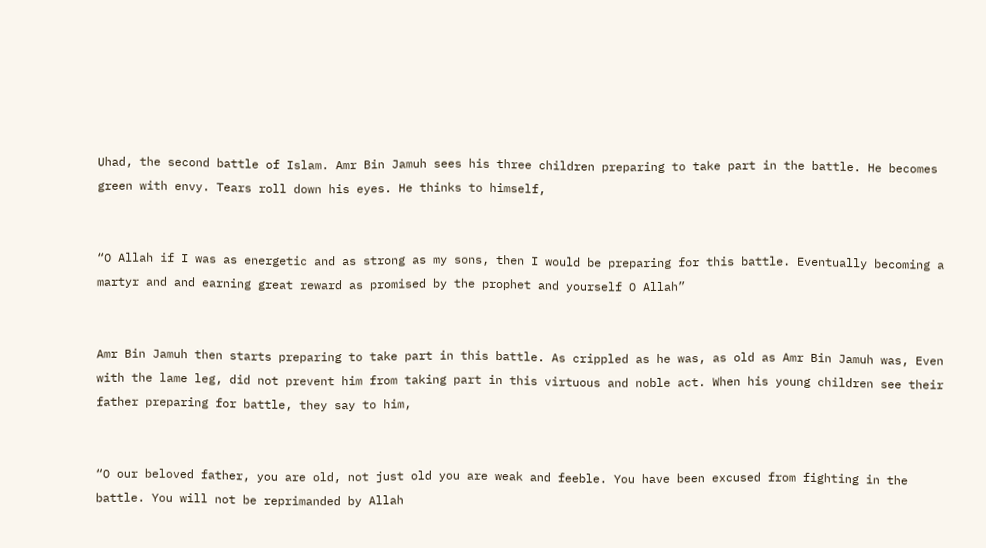Uhad, the second battle of Islam. Amr Bin Jamuh sees his three children preparing to take part in the battle. He becomes green with envy. Tears roll down his eyes. He thinks to himself,


“O Allah if I was as energetic and as strong as my sons, then I would be preparing for this battle. Eventually becoming a martyr and and earning great reward as promised by the prophet and yourself O Allah”


Amr Bin Jamuh then starts preparing to take part in this battle. As crippled as he was, as old as Amr Bin Jamuh was, Even with the lame leg, did not prevent him from taking part in this virtuous and noble act. When his young children see their father preparing for battle, they say to him,


“O our beloved father, you are old, not just old you are weak and feeble. You have been excused from fighting in the battle. You will not be reprimanded by Allah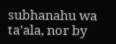subhanahu wa ta’ala, nor by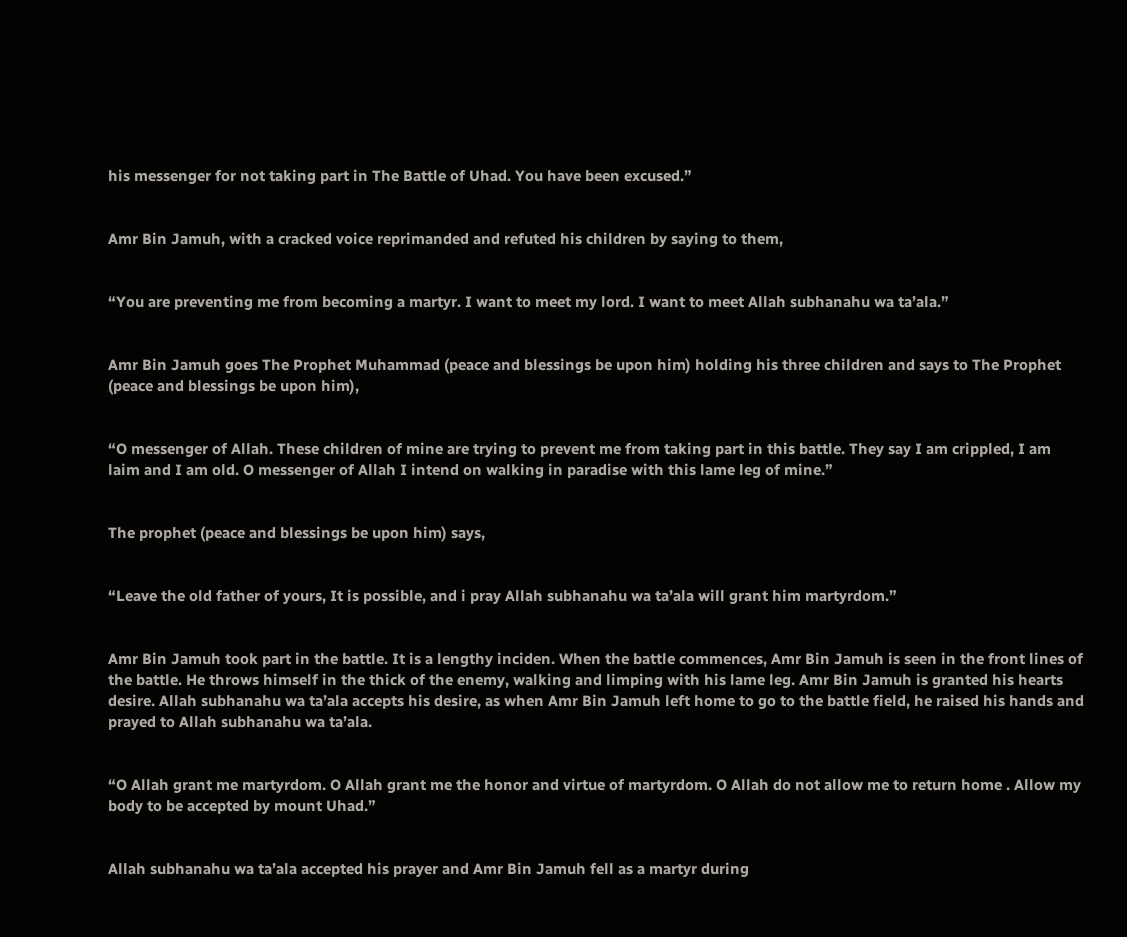his messenger for not taking part in The Battle of Uhad. You have been excused.”


Amr Bin Jamuh, with a cracked voice reprimanded and refuted his children by saying to them,


“You are preventing me from becoming a martyr. I want to meet my lord. I want to meet Allah subhanahu wa ta’ala.”


Amr Bin Jamuh goes The Prophet Muhammad (peace and blessings be upon him) holding his three children and says to The Prophet (peace and blessings be upon him),


“O messenger of Allah. These children of mine are trying to prevent me from taking part in this battle. They say I am crippled, I am laim and I am old. O messenger of Allah I intend on walking in paradise with this lame leg of mine.”


The prophet (peace and blessings be upon him) says,


“Leave the old father of yours, It is possible, and i pray Allah subhanahu wa ta’ala will grant him martyrdom.”


Amr Bin Jamuh took part in the battle. It is a lengthy inciden. When the battle commences, Amr Bin Jamuh is seen in the front lines of the battle. He throws himself in the thick of the enemy, walking and limping with his lame leg. Amr Bin Jamuh is granted his hearts desire. Allah subhanahu wa ta’ala accepts his desire, as when Amr Bin Jamuh left home to go to the battle field, he raised his hands and prayed to Allah subhanahu wa ta’ala.


“O Allah grant me martyrdom. O Allah grant me the honor and virtue of martyrdom. O Allah do not allow me to return home . Allow my body to be accepted by mount Uhad.”


Allah subhanahu wa ta’ala accepted his prayer and Amr Bin Jamuh fell as a martyr during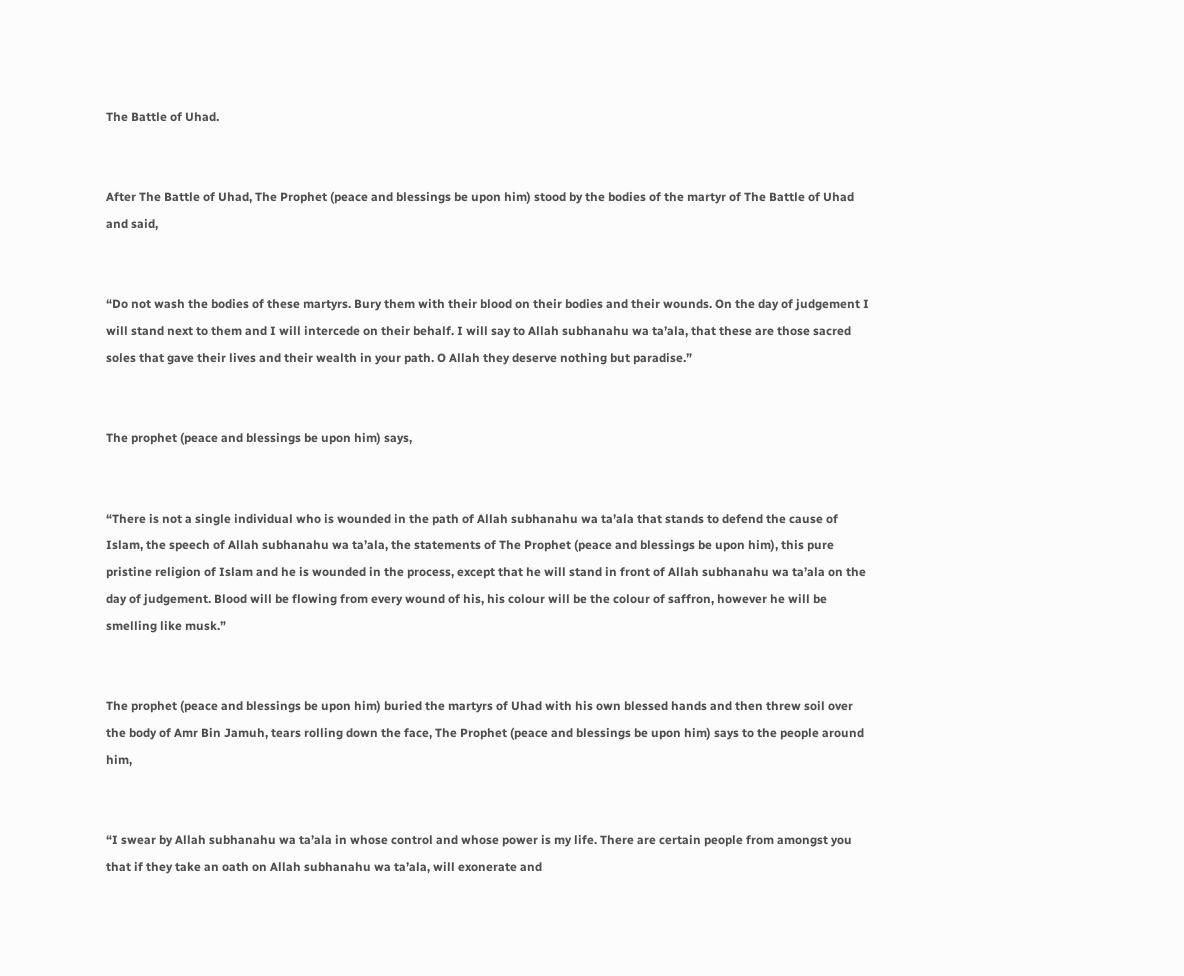The Battle of Uhad.


After The Battle of Uhad, The Prophet (peace and blessings be upon him) stood by the bodies of the martyr of The Battle of Uhad and said,


“Do not wash the bodies of these martyrs. Bury them with their blood on their bodies and their wounds. On the day of judgement I will stand next to them and I will intercede on their behalf. I will say to Allah subhanahu wa ta’ala, that these are those sacred soles that gave their lives and their wealth in your path. O Allah they deserve nothing but paradise.”


The prophet (peace and blessings be upon him) says,


“There is not a single individual who is wounded in the path of Allah subhanahu wa ta’ala that stands to defend the cause of Islam, the speech of Allah subhanahu wa ta’ala, the statements of The Prophet (peace and blessings be upon him), this pure pristine religion of Islam and he is wounded in the process, except that he will stand in front of Allah subhanahu wa ta’ala on the day of judgement. Blood will be flowing from every wound of his, his colour will be the colour of saffron, however he will be smelling like musk.”


The prophet (peace and blessings be upon him) buried the martyrs of Uhad with his own blessed hands and then threw soil over the body of Amr Bin Jamuh, tears rolling down the face, The Prophet (peace and blessings be upon him) says to the people around him,


“I swear by Allah subhanahu wa ta’ala in whose control and whose power is my life. There are certain people from amongst you that if they take an oath on Allah subhanahu wa ta’ala, will exonerate and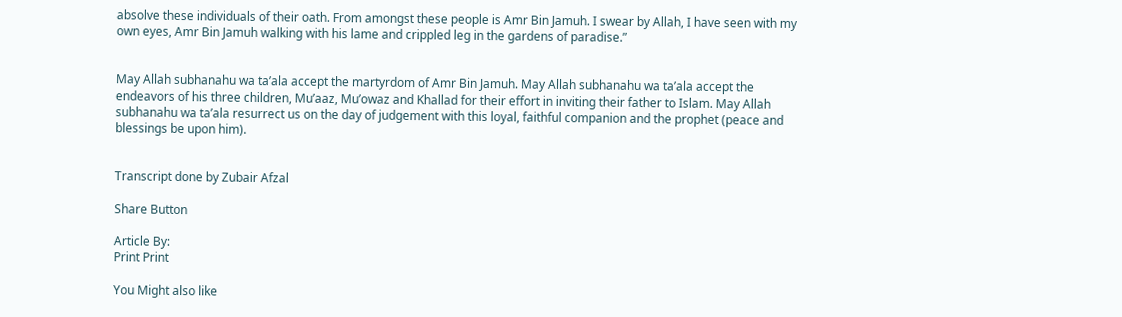absolve these individuals of their oath. From amongst these people is Amr Bin Jamuh. I swear by Allah, I have seen with my own eyes, Amr Bin Jamuh walking with his lame and crippled leg in the gardens of paradise.”


May Allah subhanahu wa ta’ala accept the martyrdom of Amr Bin Jamuh. May Allah subhanahu wa ta’ala accept the endeavors of his three children, Mu’aaz, Mu’owaz and Khallad for their effort in inviting their father to Islam. May Allah subhanahu wa ta’ala resurrect us on the day of judgement with this loyal, faithful companion and the prophet (peace and blessings be upon him).


Transcript done by Zubair Afzal

Share Button

Article By:
Print Print

You Might also like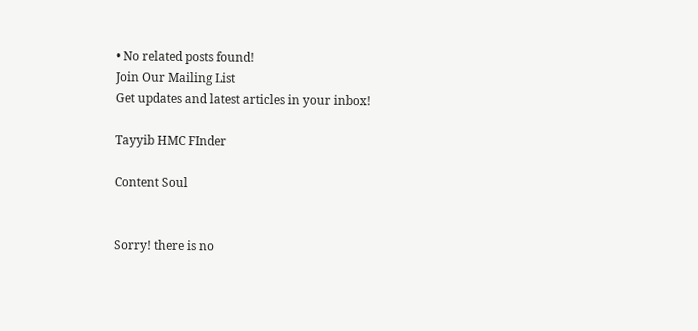• No related posts found!
Join Our Mailing List
Get updates and latest articles in your inbox!

Tayyib HMC FInder

Content Soul


Sorry! there is no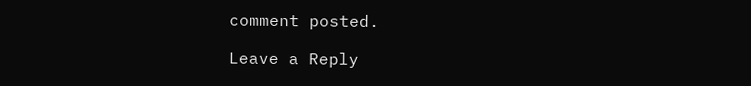comment posted.

Leave a Reply